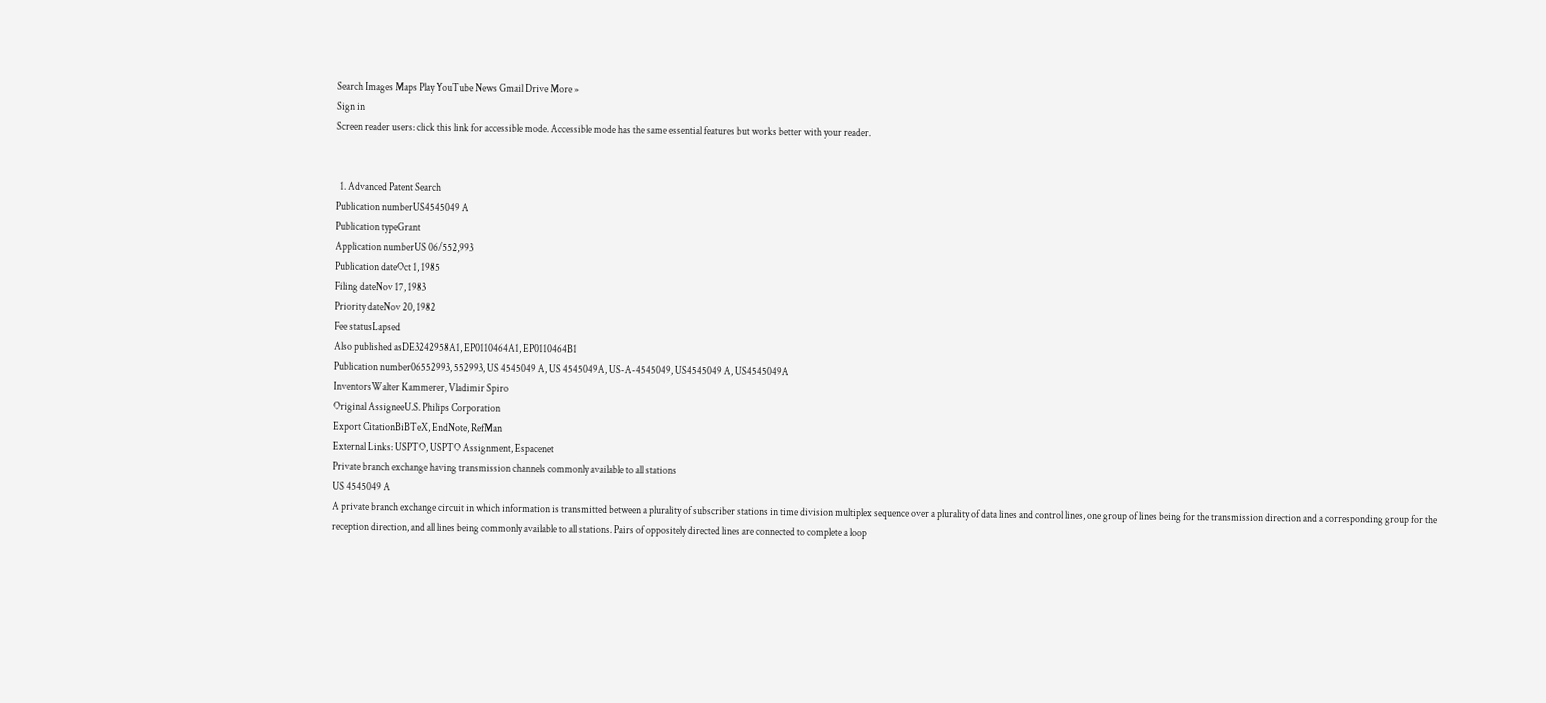Search Images Maps Play YouTube News Gmail Drive More »
Sign in
Screen reader users: click this link for accessible mode. Accessible mode has the same essential features but works better with your reader.


  1. Advanced Patent Search
Publication numberUS4545049 A
Publication typeGrant
Application numberUS 06/552,993
Publication dateOct 1, 1985
Filing dateNov 17, 1983
Priority dateNov 20, 1982
Fee statusLapsed
Also published asDE3242958A1, EP0110464A1, EP0110464B1
Publication number06552993, 552993, US 4545049 A, US 4545049A, US-A-4545049, US4545049 A, US4545049A
InventorsWalter Kammerer, Vladimir Spiro
Original AssigneeU.S. Philips Corporation
Export CitationBiBTeX, EndNote, RefMan
External Links: USPTO, USPTO Assignment, Espacenet
Private branch exchange having transmission channels commonly available to all stations
US 4545049 A
A private branch exchange circuit in which information is transmitted between a plurality of subscriber stations in time division multiplex sequence over a plurality of data lines and control lines, one group of lines being for the transmission direction and a corresponding group for the reception direction, and all lines being commonly available to all stations. Pairs of oppositely directed lines are connected to complete a loop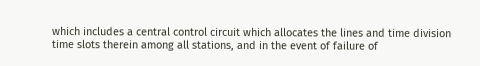which includes a central control circuit which allocates the lines and time division time slots therein among all stations, and in the event of failure of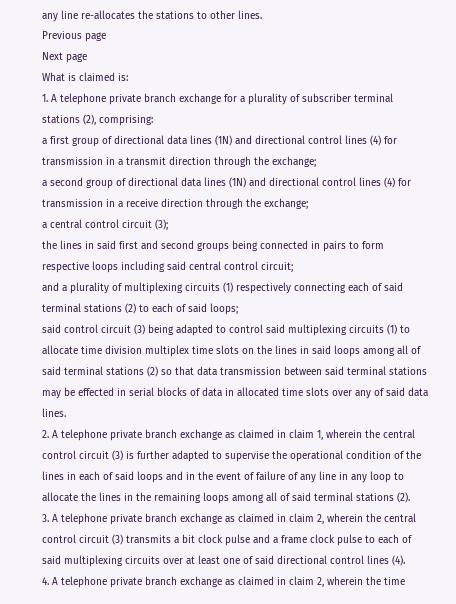any line re-allocates the stations to other lines.
Previous page
Next page
What is claimed is:
1. A telephone private branch exchange for a plurality of subscriber terminal stations (2), comprising:
a first group of directional data lines (1N) and directional control lines (4) for transmission in a transmit direction through the exchange;
a second group of directional data lines (1N) and directional control lines (4) for transmission in a receive direction through the exchange;
a central control circuit (3);
the lines in said first and second groups being connected in pairs to form respective loops including said central control circuit;
and a plurality of multiplexing circuits (1) respectively connecting each of said terminal stations (2) to each of said loops;
said control circuit (3) being adapted to control said multiplexing circuits (1) to allocate time division multiplex time slots on the lines in said loops among all of said terminal stations (2) so that data transmission between said terminal stations may be effected in serial blocks of data in allocated time slots over any of said data lines.
2. A telephone private branch exchange as claimed in claim 1, wherein the central control circuit (3) is further adapted to supervise the operational condition of the lines in each of said loops and in the event of failure of any line in any loop to allocate the lines in the remaining loops among all of said terminal stations (2).
3. A telephone private branch exchange as claimed in claim 2, wherein the central control circuit (3) transmits a bit clock pulse and a frame clock pulse to each of said multiplexing circuits over at least one of said directional control lines (4).
4. A telephone private branch exchange as claimed in claim 2, wherein the time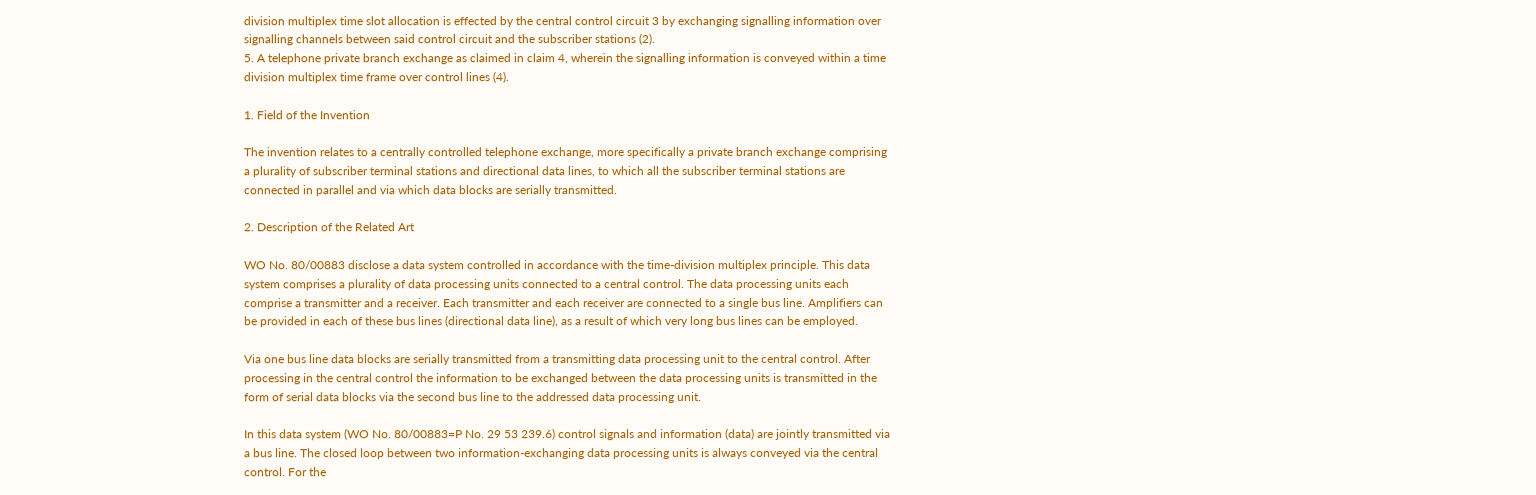division multiplex time slot allocation is effected by the central control circuit 3 by exchanging signalling information over signalling channels between said control circuit and the subscriber stations (2).
5. A telephone private branch exchange as claimed in claim 4, wherein the signalling information is conveyed within a time division multiplex time frame over control lines (4).

1. Field of the Invention

The invention relates to a centrally controlled telephone exchange, more specifically a private branch exchange comprising a plurality of subscriber terminal stations and directional data lines, to which all the subscriber terminal stations are connected in parallel and via which data blocks are serially transmitted.

2. Description of the Related Art

WO No. 80/00883 disclose a data system controlled in accordance with the time-division multiplex principle. This data system comprises a plurality of data processing units connected to a central control. The data processing units each comprise a transmitter and a receiver. Each transmitter and each receiver are connected to a single bus line. Amplifiers can be provided in each of these bus lines (directional data line), as a result of which very long bus lines can be employed.

Via one bus line data blocks are serially transmitted from a transmitting data processing unit to the central control. After processing in the central control the information to be exchanged between the data processing units is transmitted in the form of serial data blocks via the second bus line to the addressed data processing unit.

In this data system (WO No. 80/00883=P No. 29 53 239.6) control signals and information (data) are jointly transmitted via a bus line. The closed loop between two information-exchanging data processing units is always conveyed via the central control. For the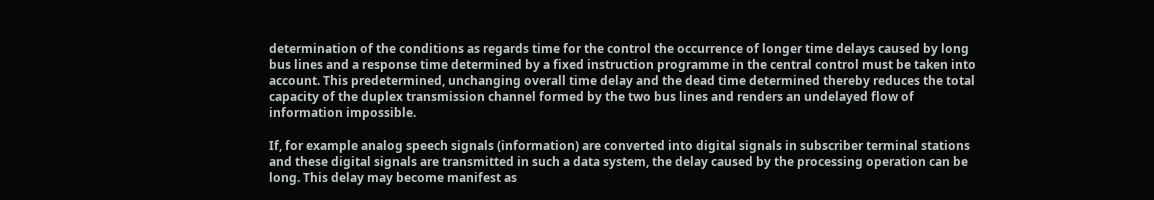determination of the conditions as regards time for the control the occurrence of longer time delays caused by long bus lines and a response time determined by a fixed instruction programme in the central control must be taken into account. This predetermined, unchanging overall time delay and the dead time determined thereby reduces the total capacity of the duplex transmission channel formed by the two bus lines and renders an undelayed flow of information impossible.

If, for example analog speech signals (information) are converted into digital signals in subscriber terminal stations and these digital signals are transmitted in such a data system, the delay caused by the processing operation can be long. This delay may become manifest as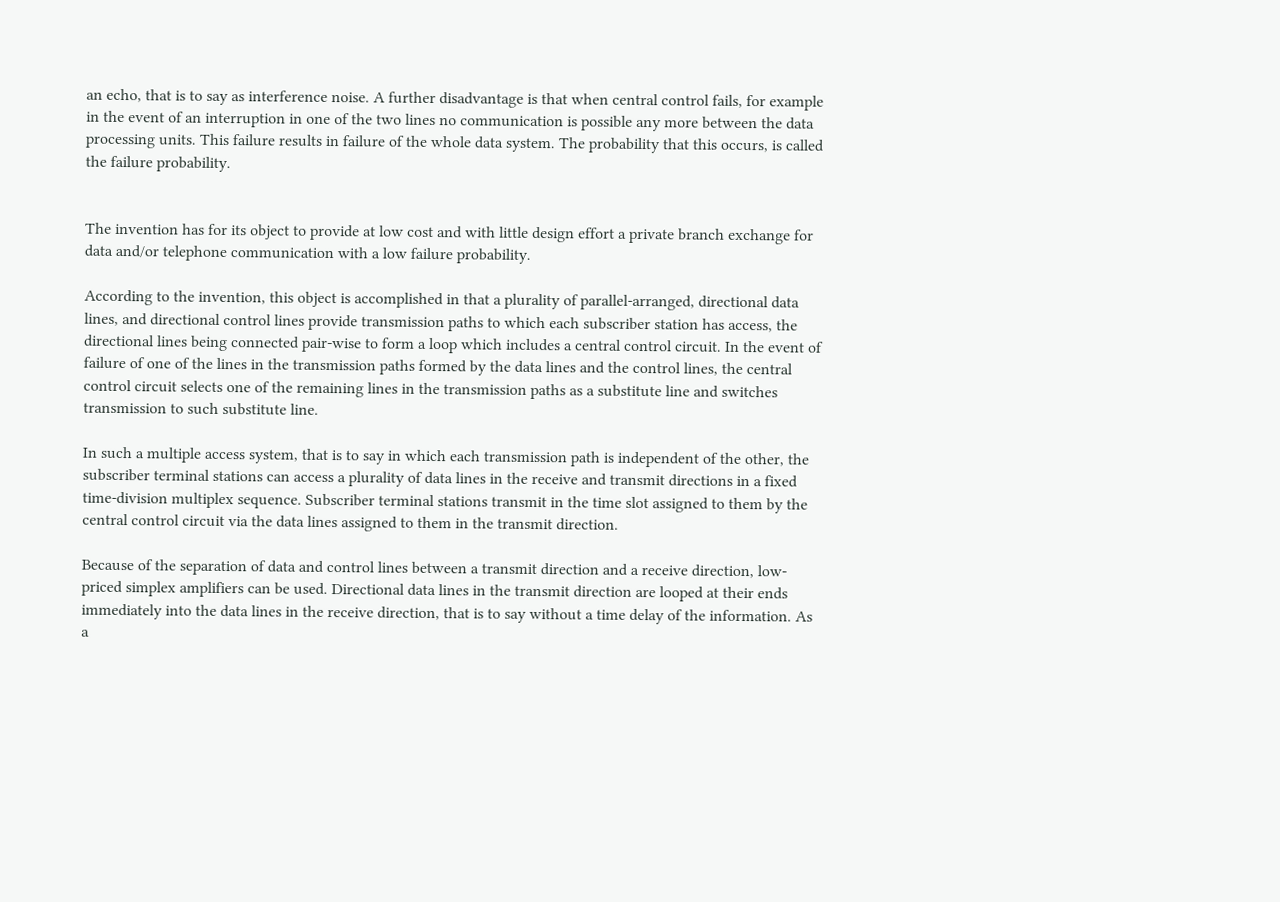an echo, that is to say as interference noise. A further disadvantage is that when central control fails, for example in the event of an interruption in one of the two lines no communication is possible any more between the data processing units. This failure results in failure of the whole data system. The probability that this occurs, is called the failure probability.


The invention has for its object to provide at low cost and with little design effort a private branch exchange for data and/or telephone communication with a low failure probability.

According to the invention, this object is accomplished in that a plurality of parallel-arranged, directional data lines, and directional control lines provide transmission paths to which each subscriber station has access, the directional lines being connected pair-wise to form a loop which includes a central control circuit. In the event of failure of one of the lines in the transmission paths formed by the data lines and the control lines, the central control circuit selects one of the remaining lines in the transmission paths as a substitute line and switches transmission to such substitute line.

In such a multiple access system, that is to say in which each transmission path is independent of the other, the subscriber terminal stations can access a plurality of data lines in the receive and transmit directions in a fixed time-division multiplex sequence. Subscriber terminal stations transmit in the time slot assigned to them by the central control circuit via the data lines assigned to them in the transmit direction.

Because of the separation of data and control lines between a transmit direction and a receive direction, low-priced simplex amplifiers can be used. Directional data lines in the transmit direction are looped at their ends immediately into the data lines in the receive direction, that is to say without a time delay of the information. As a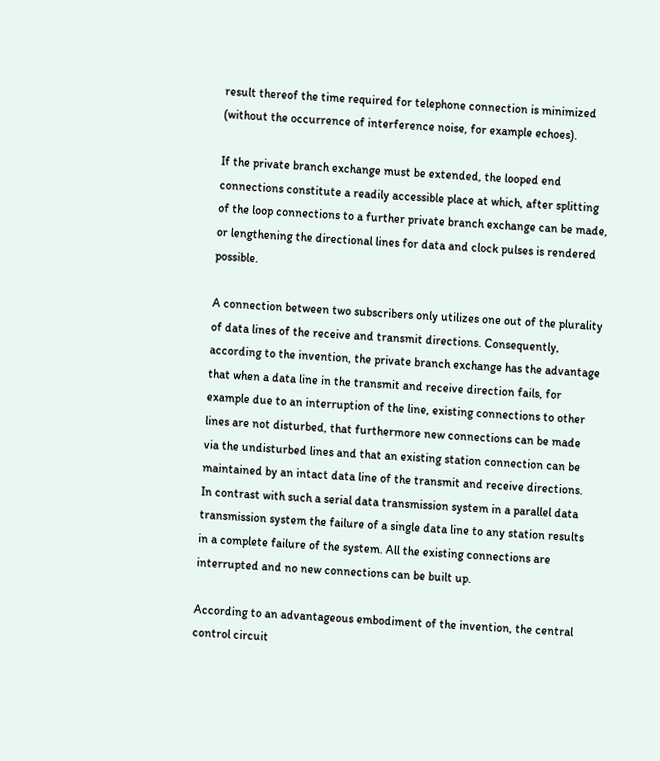result thereof the time required for telephone connection is minimized (without the occurrence of interference noise, for example echoes).

If the private branch exchange must be extended, the looped end connections constitute a readily accessible place at which, after splitting of the loop connections to a further private branch exchange can be made, or lengthening the directional lines for data and clock pulses is rendered possible.

A connection between two subscribers only utilizes one out of the plurality of data lines of the receive and transmit directions. Consequently, according to the invention, the private branch exchange has the advantage that when a data line in the transmit and receive direction fails, for example due to an interruption of the line, existing connections to other lines are not disturbed, that furthermore new connections can be made via the undisturbed lines and that an existing station connection can be maintained by an intact data line of the transmit and receive directions. In contrast with such a serial data transmission system in a parallel data transmission system the failure of a single data line to any station results in a complete failure of the system. All the existing connections are interrupted and no new connections can be built up.

According to an advantageous embodiment of the invention, the central control circuit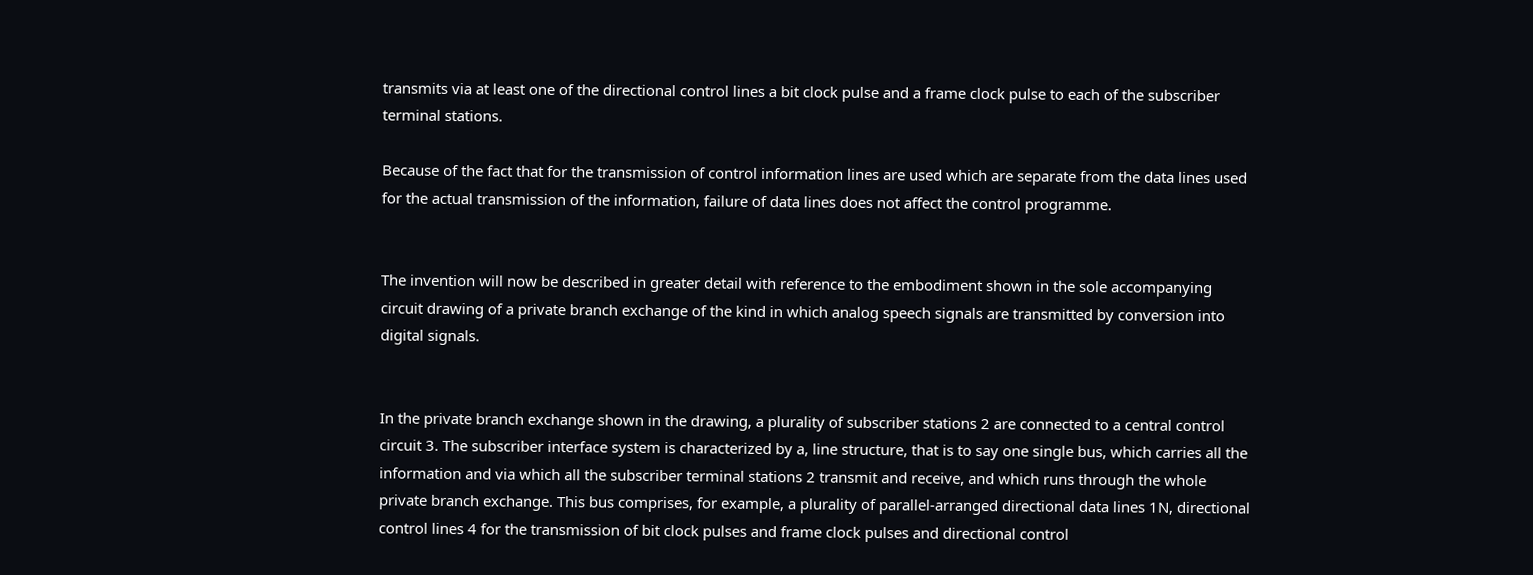transmits via at least one of the directional control lines a bit clock pulse and a frame clock pulse to each of the subscriber terminal stations.

Because of the fact that for the transmission of control information lines are used which are separate from the data lines used for the actual transmission of the information, failure of data lines does not affect the control programme.


The invention will now be described in greater detail with reference to the embodiment shown in the sole accompanying circuit drawing of a private branch exchange of the kind in which analog speech signals are transmitted by conversion into digital signals.


In the private branch exchange shown in the drawing, a plurality of subscriber stations 2 are connected to a central control circuit 3. The subscriber interface system is characterized by a, line structure, that is to say one single bus, which carries all the information and via which all the subscriber terminal stations 2 transmit and receive, and which runs through the whole private branch exchange. This bus comprises, for example, a plurality of parallel-arranged directional data lines 1N, directional control lines 4 for the transmission of bit clock pulses and frame clock pulses and directional control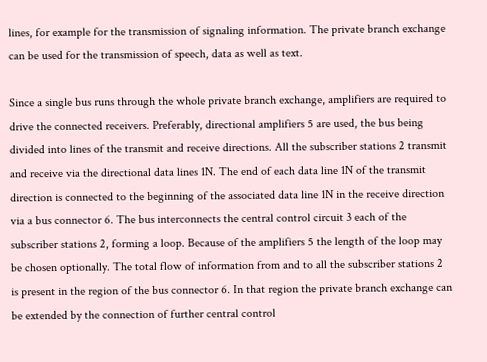lines, for example for the transmission of signaling information. The private branch exchange can be used for the transmission of speech, data as well as text.

Since a single bus runs through the whole private branch exchange, amplifiers are required to drive the connected receivers. Preferably, directional amplifiers 5 are used, the bus being divided into lines of the transmit and receive directions. All the subscriber stations 2 transmit and receive via the directional data lines 1N. The end of each data line 1N of the transmit direction is connected to the beginning of the associated data line 1N in the receive direction via a bus connector 6. The bus interconnects the central control circuit 3 each of the subscriber stations 2, forming a loop. Because of the amplifiers 5 the length of the loop may be chosen optionally. The total flow of information from and to all the subscriber stations 2 is present in the region of the bus connector 6. In that region the private branch exchange can be extended by the connection of further central control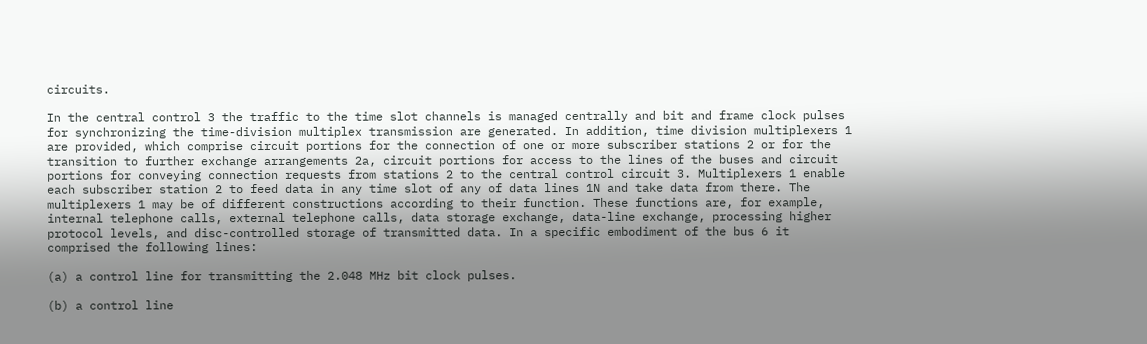circuits.

In the central control 3 the traffic to the time slot channels is managed centrally and bit and frame clock pulses for synchronizing the time-division multiplex transmission are generated. In addition, time division multiplexers 1 are provided, which comprise circuit portions for the connection of one or more subscriber stations 2 or for the transition to further exchange arrangements 2a, circuit portions for access to the lines of the buses and circuit portions for conveying connection requests from stations 2 to the central control circuit 3. Multiplexers 1 enable each subscriber station 2 to feed data in any time slot of any of data lines 1N and take data from there. The multiplexers 1 may be of different constructions according to their function. These functions are, for example, internal telephone calls, external telephone calls, data storage exchange, data-line exchange, processing higher protocol levels, and disc-controlled storage of transmitted data. In a specific embodiment of the bus 6 it comprised the following lines:

(a) a control line for transmitting the 2.048 MHz bit clock pulses.

(b) a control line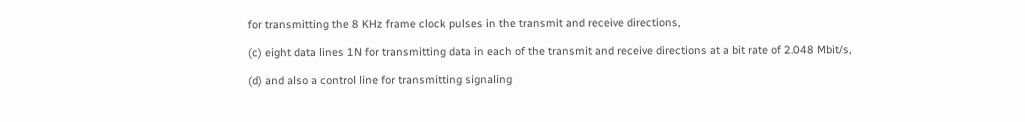for transmitting the 8 KHz frame clock pulses in the transmit and receive directions,

(c) eight data lines 1N for transmitting data in each of the transmit and receive directions at a bit rate of 2.048 Mbit/s,

(d) and also a control line for transmitting signaling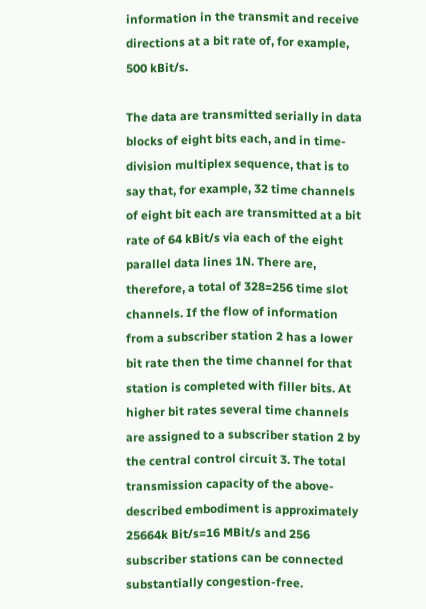information in the transmit and receive directions at a bit rate of, for example, 500 kBit/s.

The data are transmitted serially in data blocks of eight bits each, and in time-division multiplex sequence, that is to say that, for example, 32 time channels of eight bit each are transmitted at a bit rate of 64 kBit/s via each of the eight parallel data lines 1N. There are, therefore, a total of 328=256 time slot channels. If the flow of information from a subscriber station 2 has a lower bit rate then the time channel for that station is completed with filler bits. At higher bit rates several time channels are assigned to a subscriber station 2 by the central control circuit 3. The total transmission capacity of the above-described embodiment is approximately 25664k Bit/s=16 MBit/s and 256 subscriber stations can be connected substantially congestion-free.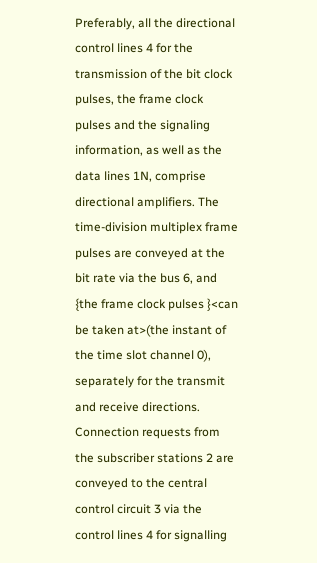Preferably, all the directional control lines 4 for the transmission of the bit clock pulses, the frame clock pulses and the signaling information, as well as the data lines 1N, comprise directional amplifiers. The time-division multiplex frame pulses are conveyed at the bit rate via the bus 6, and {the frame clock pulses }<can be taken at>(the instant of the time slot channel 0), separately for the transmit and receive directions. Connection requests from the subscriber stations 2 are conveyed to the central control circuit 3 via the control lines 4 for signalling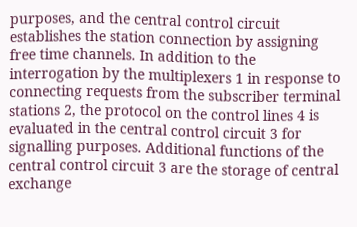purposes, and the central control circuit establishes the station connection by assigning free time channels. In addition to the interrogation by the multiplexers 1 in response to connecting requests from the subscriber terminal stations 2, the protocol on the control lines 4 is evaluated in the central control circuit 3 for signalling purposes. Additional functions of the central control circuit 3 are the storage of central exchange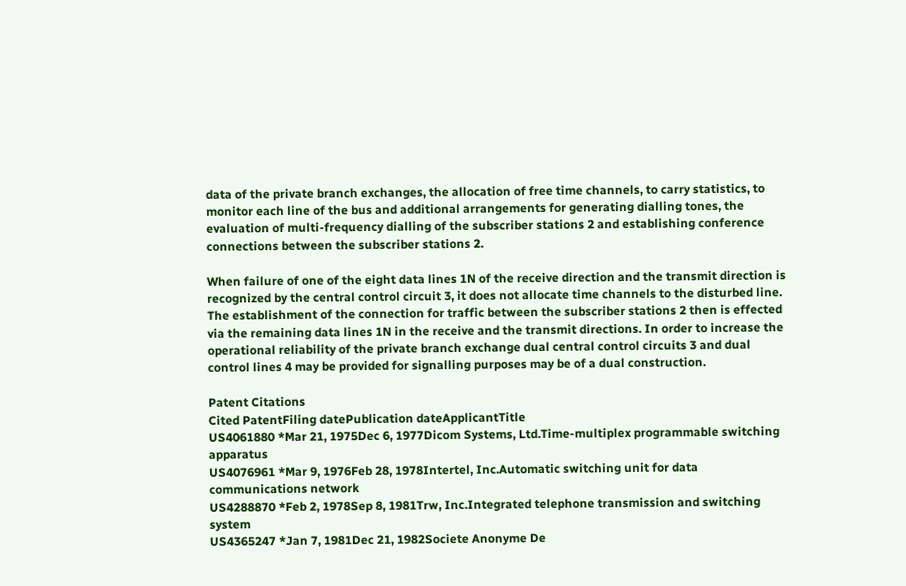data of the private branch exchanges, the allocation of free time channels, to carry statistics, to monitor each line of the bus and additional arrangements for generating dialling tones, the evaluation of multi-frequency dialling of the subscriber stations 2 and establishing conference connections between the subscriber stations 2.

When failure of one of the eight data lines 1N of the receive direction and the transmit direction is recognized by the central control circuit 3, it does not allocate time channels to the disturbed line. The establishment of the connection for traffic between the subscriber stations 2 then is effected via the remaining data lines 1N in the receive and the transmit directions. In order to increase the operational reliability of the private branch exchange dual central control circuits 3 and dual control lines 4 may be provided for signalling purposes may be of a dual construction.

Patent Citations
Cited PatentFiling datePublication dateApplicantTitle
US4061880 *Mar 21, 1975Dec 6, 1977Dicom Systems, Ltd.Time-multiplex programmable switching apparatus
US4076961 *Mar 9, 1976Feb 28, 1978Intertel, Inc.Automatic switching unit for data communications network
US4288870 *Feb 2, 1978Sep 8, 1981Trw, Inc.Integrated telephone transmission and switching system
US4365247 *Jan 7, 1981Dec 21, 1982Societe Anonyme De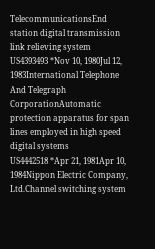TelecommunicationsEnd station digital transmission link relieving system
US4393493 *Nov 10, 1980Jul 12, 1983International Telephone And Telegraph CorporationAutomatic protection apparatus for span lines employed in high speed digital systems
US4442518 *Apr 21, 1981Apr 10, 1984Nippon Electric Company, Ltd.Channel switching system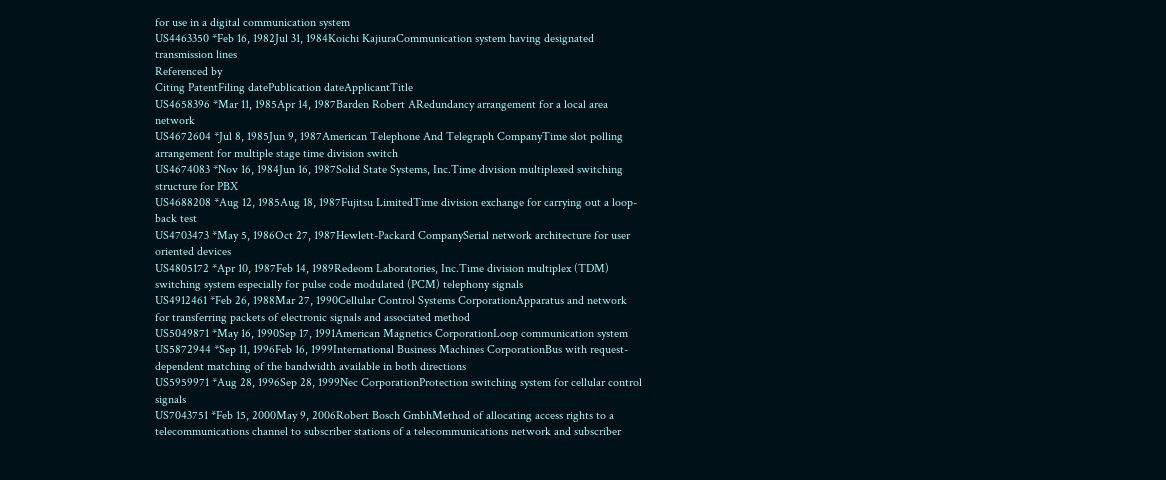for use in a digital communication system
US4463350 *Feb 16, 1982Jul 31, 1984Koichi KajiuraCommunication system having designated transmission lines
Referenced by
Citing PatentFiling datePublication dateApplicantTitle
US4658396 *Mar 11, 1985Apr 14, 1987Barden Robert ARedundancy arrangement for a local area network
US4672604 *Jul 8, 1985Jun 9, 1987American Telephone And Telegraph CompanyTime slot polling arrangement for multiple stage time division switch
US4674083 *Nov 16, 1984Jun 16, 1987Solid State Systems, Inc.Time division multiplexed switching structure for PBX
US4688208 *Aug 12, 1985Aug 18, 1987Fujitsu LimitedTime division exchange for carrying out a loop-back test
US4703473 *May 5, 1986Oct 27, 1987Hewlett-Packard CompanySerial network architecture for user oriented devices
US4805172 *Apr 10, 1987Feb 14, 1989Redeom Laboratories, Inc.Time division multiplex (TDM) switching system especially for pulse code modulated (PCM) telephony signals
US4912461 *Feb 26, 1988Mar 27, 1990Cellular Control Systems CorporationApparatus and network for transferring packets of electronic signals and associated method
US5049871 *May 16, 1990Sep 17, 1991American Magnetics CorporationLoop communication system
US5872944 *Sep 11, 1996Feb 16, 1999International Business Machines CorporationBus with request-dependent matching of the bandwidth available in both directions
US5959971 *Aug 28, 1996Sep 28, 1999Nec CorporationProtection switching system for cellular control signals
US7043751 *Feb 15, 2000May 9, 2006Robert Bosch GmbhMethod of allocating access rights to a telecommunications channel to subscriber stations of a telecommunications network and subscriber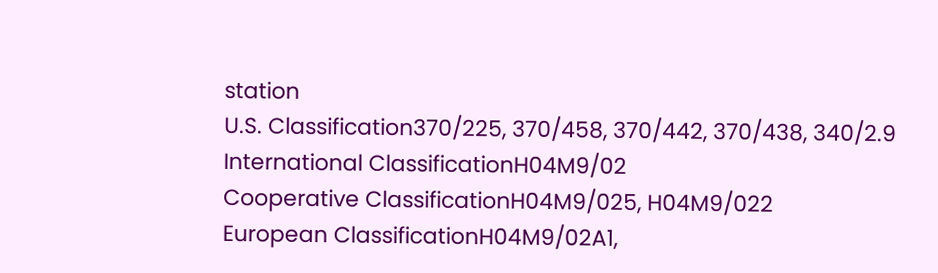station
U.S. Classification370/225, 370/458, 370/442, 370/438, 340/2.9
International ClassificationH04M9/02
Cooperative ClassificationH04M9/025, H04M9/022
European ClassificationH04M9/02A1,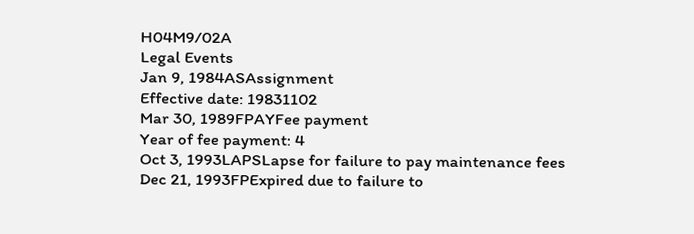H04M9/02A
Legal Events
Jan 9, 1984ASAssignment
Effective date: 19831102
Mar 30, 1989FPAYFee payment
Year of fee payment: 4
Oct 3, 1993LAPSLapse for failure to pay maintenance fees
Dec 21, 1993FPExpired due to failure to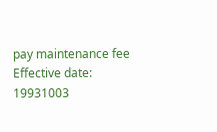pay maintenance fee
Effective date: 19931003